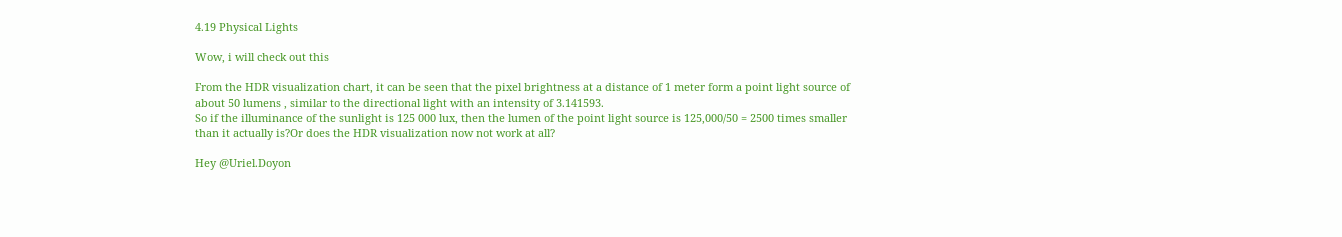4.19 Physical Lights

Wow, i will check out this

From the HDR visualization chart, it can be seen that the pixel brightness at a distance of 1 meter form a point light source of about 50 lumens , similar to the directional light with an intensity of 3.141593.
So if the illuminance of the sunlight is 125 000 lux, then the lumen of the point light source is 125,000/50 = 2500 times smaller than it actually is?Or does the HDR visualization now not work at all?

Hey @Uriel.Doyon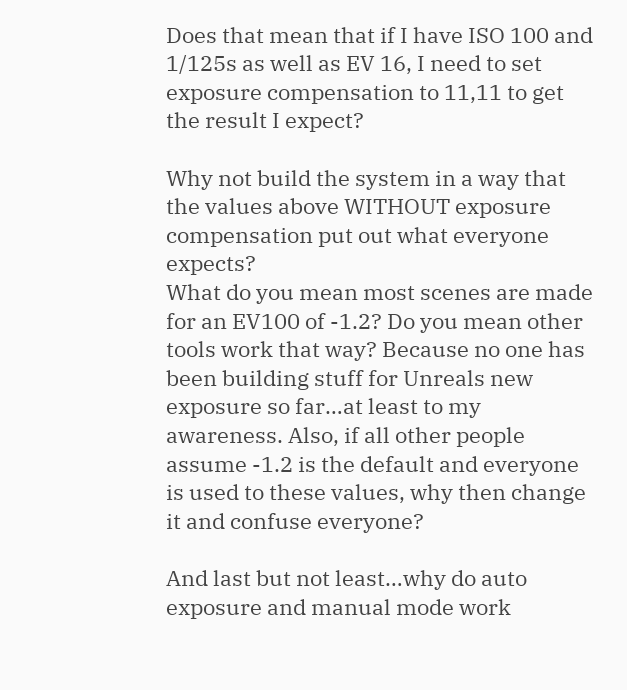Does that mean that if I have ISO 100 and 1/125s as well as EV 16, I need to set exposure compensation to 11,11 to get the result I expect?

Why not build the system in a way that the values above WITHOUT exposure compensation put out what everyone expects?
What do you mean most scenes are made for an EV100 of -1.2? Do you mean other tools work that way? Because no one has been building stuff for Unreals new exposure so far…at least to my awareness. Also, if all other people assume -1.2 is the default and everyone is used to these values, why then change it and confuse everyone?

And last but not least…why do auto exposure and manual mode work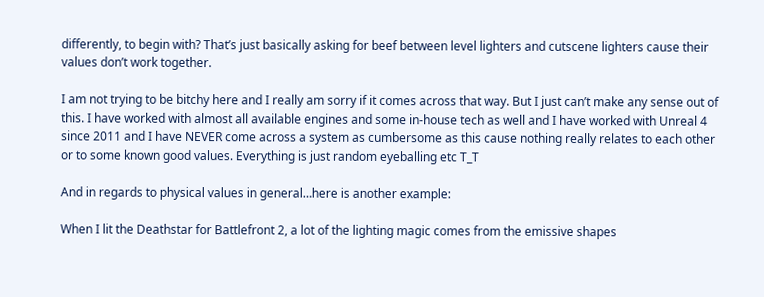differently, to begin with? That’s just basically asking for beef between level lighters and cutscene lighters cause their values don’t work together.

I am not trying to be bitchy here and I really am sorry if it comes across that way. But I just can’t make any sense out of this. I have worked with almost all available engines and some in-house tech as well and I have worked with Unreal 4 since 2011 and I have NEVER come across a system as cumbersome as this cause nothing really relates to each other or to some known good values. Everything is just random eyeballing etc T_T

And in regards to physical values in general…here is another example:

When I lit the Deathstar for Battlefront 2, a lot of the lighting magic comes from the emissive shapes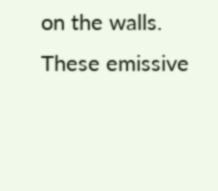on the walls. These emissive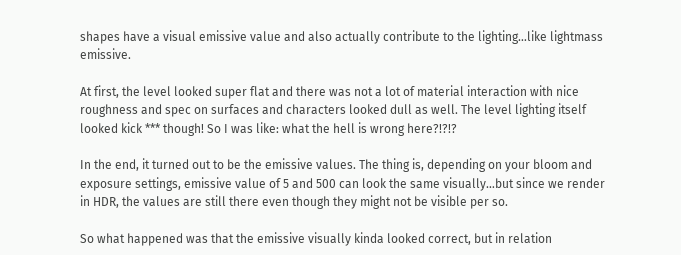shapes have a visual emissive value and also actually contribute to the lighting…like lightmass emissive.

At first, the level looked super flat and there was not a lot of material interaction with nice roughness and spec on surfaces and characters looked dull as well. The level lighting itself looked kick *** though! So I was like: what the hell is wrong here?!?!?

In the end, it turned out to be the emissive values. The thing is, depending on your bloom and exposure settings, emissive value of 5 and 500 can look the same visually…but since we render in HDR, the values are still there even though they might not be visible per so.

So what happened was that the emissive visually kinda looked correct, but in relation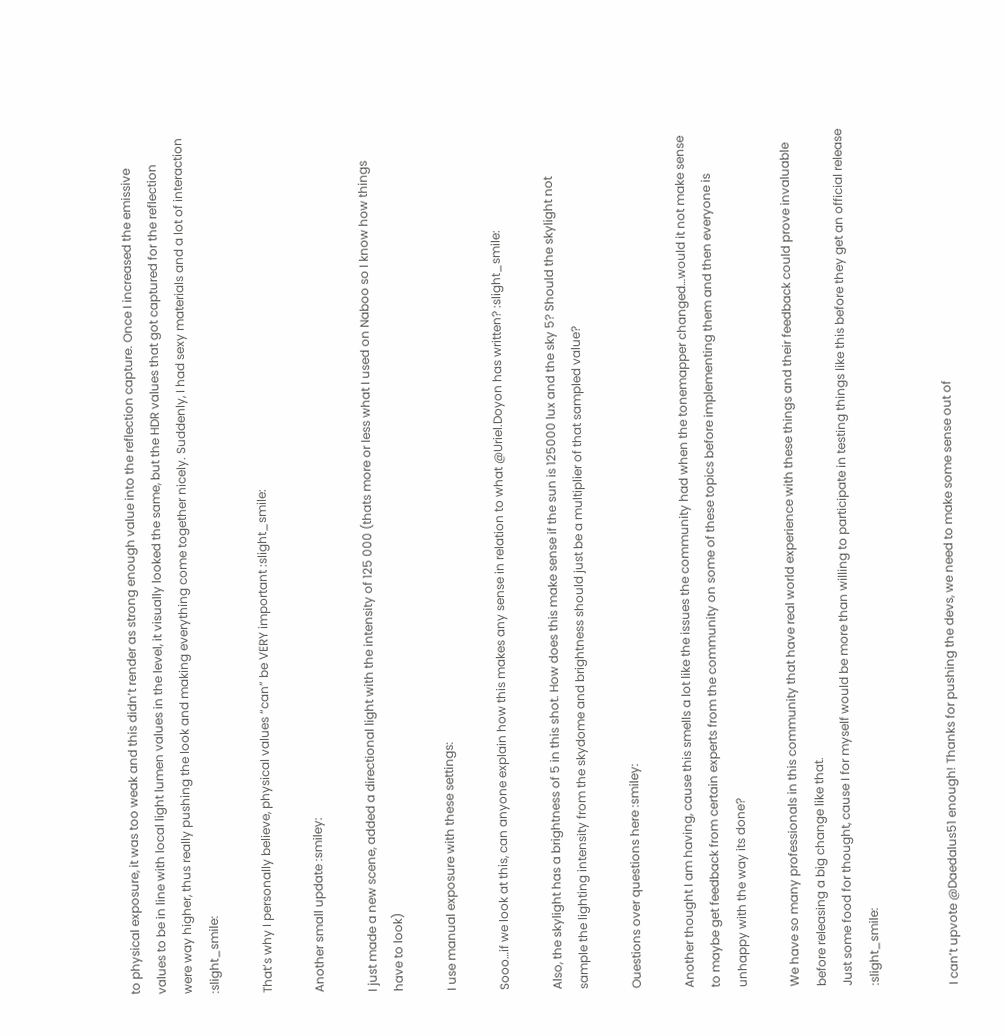to physical exposure, it was too weak and this didn’t render as strong enough value into the reflection capture. Once I increased the emissive values to be in line with local light lumen values in the level, it visually looked the same, but the HDR values that got captured for the reflection were way higher, thus really pushing the look and making everything come together nicely. Suddenly, I had sexy materials and a lot of interaction :slight_smile:

That’s why I personally believe, physical values “can” be VERY important :slight_smile:

Another small update :smiley:

I just made a new scene, added a directional light with the intensity of 125 000 (thats more or less what I used on Naboo so I know how things have to look)

I use manual exposure with these settings:

Sooo…if we look at this, can anyone explain how this makes any sense in relation to what @Uriel.Doyon has written? :slight_smile:

Also, the skylight has a brightness of 5 in this shot. How does this make sense if the sun is 125000 lux and the sky 5? Should the skylight not sample the lighting intensity from the skydome and brightness should just be a multiplier of that sampled value?

Ouestions over questions here :smiley:

Another thought I am having, cause this smells a lot like the issues the community had when the tonemapper changed…would it not make sense to maybe get feedback from certain experts from the community on some of these topics before implementing them and then everyone is unhappy with the way its done?

We have so many professionals in this community that have real world experience with these things and their feedback could prove invaluable before releasing a big change like that.
Just some food for thought, cause I for myself would be more than willing to participate in testing things like this before they get an official release :slight_smile:


I can’t upvote @Daedalus51 enough! Thanks for pushing the devs, we need to make some sense out of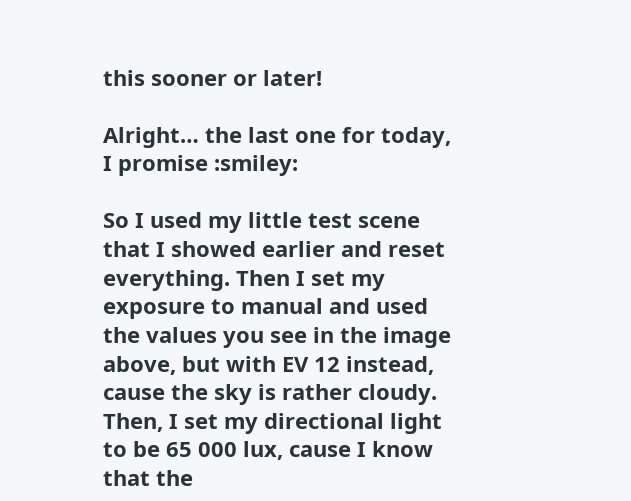this sooner or later!

Alright… the last one for today, I promise :smiley:

So I used my little test scene that I showed earlier and reset everything. Then I set my exposure to manual and used the values you see in the image above, but with EV 12 instead, cause the sky is rather cloudy. Then, I set my directional light to be 65 000 lux, cause I know that the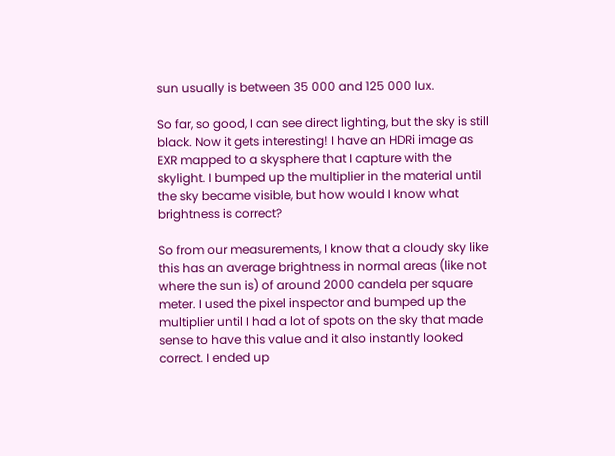sun usually is between 35 000 and 125 000 lux.

So far, so good, I can see direct lighting, but the sky is still black. Now it gets interesting! I have an HDRi image as EXR mapped to a skysphere that I capture with the skylight. I bumped up the multiplier in the material until the sky became visible, but how would I know what brightness is correct?

So from our measurements, I know that a cloudy sky like this has an average brightness in normal areas (like not where the sun is) of around 2000 candela per square meter. I used the pixel inspector and bumped up the multiplier until I had a lot of spots on the sky that made sense to have this value and it also instantly looked correct. I ended up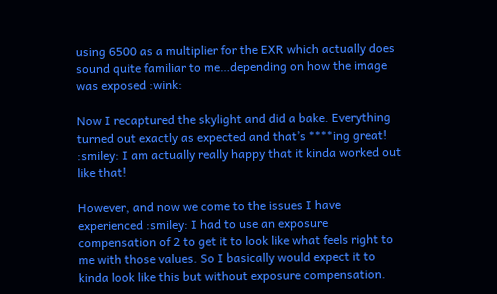using 6500 as a multiplier for the EXR which actually does sound quite familiar to me…depending on how the image was exposed :wink:

Now I recaptured the skylight and did a bake. Everything turned out exactly as expected and that’s ****ing great! :smiley: I am actually really happy that it kinda worked out like that!

However, and now we come to the issues I have experienced :smiley: I had to use an exposure compensation of 2 to get it to look like what feels right to me with those values. So I basically would expect it to kinda look like this but without exposure compensation.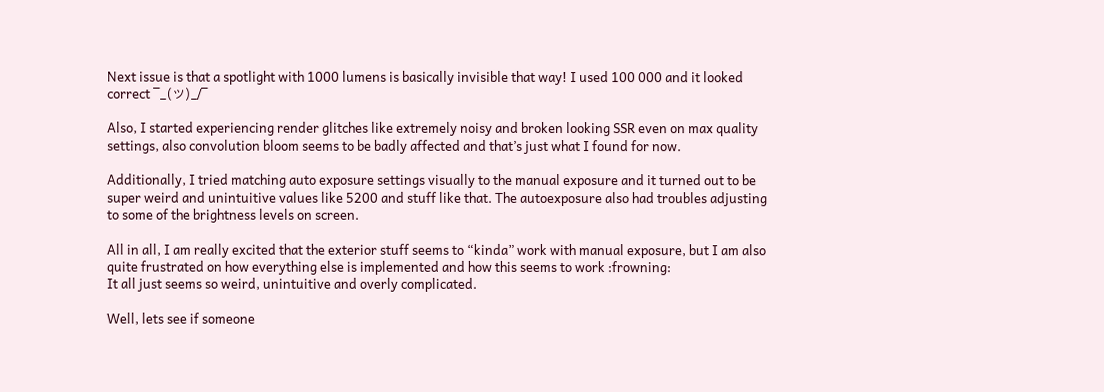Next issue is that a spotlight with 1000 lumens is basically invisible that way! I used 100 000 and it looked correct ¯_(ツ)_/¯

Also, I started experiencing render glitches like extremely noisy and broken looking SSR even on max quality settings, also convolution bloom seems to be badly affected and that’s just what I found for now.

Additionally, I tried matching auto exposure settings visually to the manual exposure and it turned out to be super weird and unintuitive values like 5200 and stuff like that. The autoexposure also had troubles adjusting to some of the brightness levels on screen.

All in all, I am really excited that the exterior stuff seems to “kinda” work with manual exposure, but I am also quite frustrated on how everything else is implemented and how this seems to work :frowning:
It all just seems so weird, unintuitive and overly complicated.

Well, lets see if someone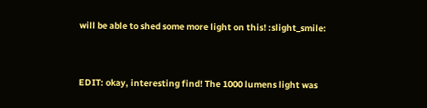will be able to shed some more light on this! :slight_smile:


EDIT: okay, interesting find! The 1000 lumens light was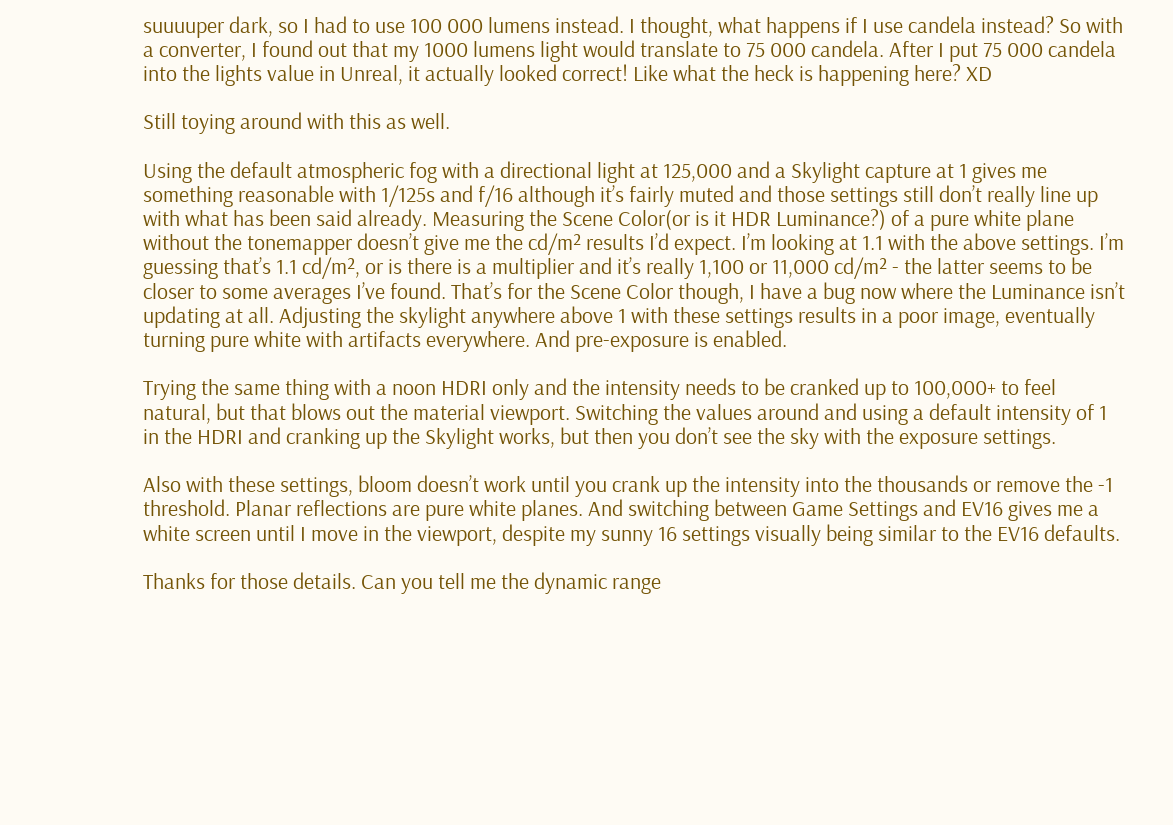suuuuper dark, so I had to use 100 000 lumens instead. I thought, what happens if I use candela instead? So with a converter, I found out that my 1000 lumens light would translate to 75 000 candela. After I put 75 000 candela into the lights value in Unreal, it actually looked correct! Like what the heck is happening here? XD

Still toying around with this as well.

Using the default atmospheric fog with a directional light at 125,000 and a Skylight capture at 1 gives me something reasonable with 1/125s and f/16 although it’s fairly muted and those settings still don’t really line up with what has been said already. Measuring the Scene Color(or is it HDR Luminance?) of a pure white plane without the tonemapper doesn’t give me the cd/m² results I’d expect. I’m looking at 1.1 with the above settings. I’m guessing that’s 1.1 cd/m², or is there is a multiplier and it’s really 1,100 or 11,000 cd/m² - the latter seems to be closer to some averages I’ve found. That’s for the Scene Color though, I have a bug now where the Luminance isn’t updating at all. Adjusting the skylight anywhere above 1 with these settings results in a poor image, eventually turning pure white with artifacts everywhere. And pre-exposure is enabled.

Trying the same thing with a noon HDRI only and the intensity needs to be cranked up to 100,000+ to feel natural, but that blows out the material viewport. Switching the values around and using a default intensity of 1 in the HDRI and cranking up the Skylight works, but then you don’t see the sky with the exposure settings.

Also with these settings, bloom doesn’t work until you crank up the intensity into the thousands or remove the -1 threshold. Planar reflections are pure white planes. And switching between Game Settings and EV16 gives me a white screen until I move in the viewport, despite my sunny 16 settings visually being similar to the EV16 defaults.

Thanks for those details. Can you tell me the dynamic range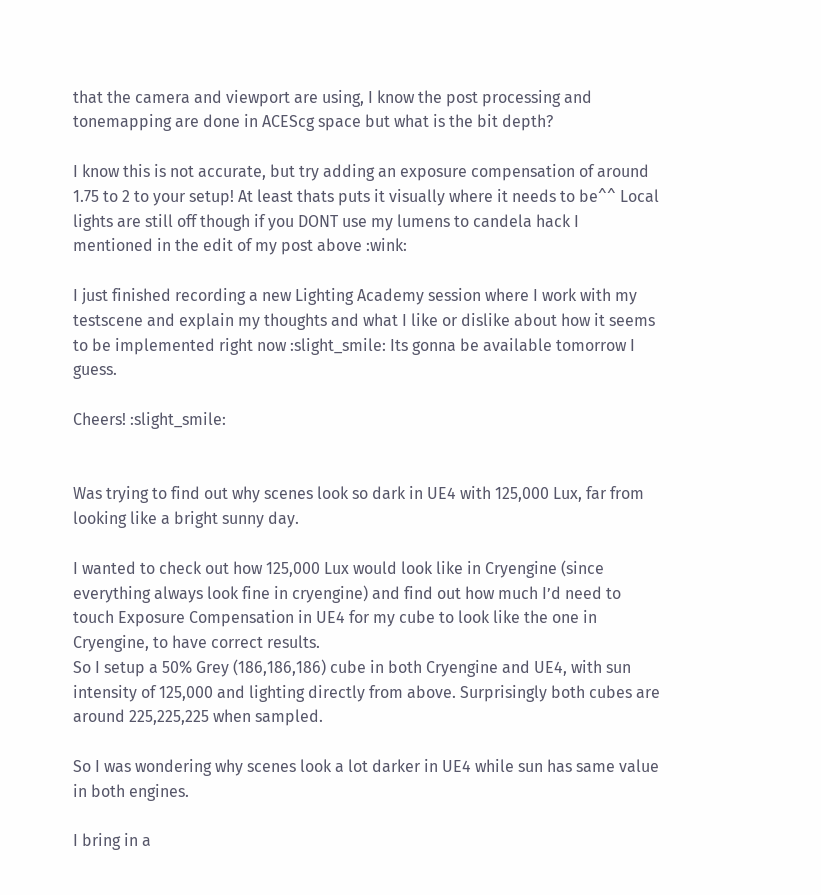that the camera and viewport are using, I know the post processing and tonemapping are done in ACEScg space but what is the bit depth?

I know this is not accurate, but try adding an exposure compensation of around 1.75 to 2 to your setup! At least thats puts it visually where it needs to be^^ Local lights are still off though if you DONT use my lumens to candela hack I mentioned in the edit of my post above :wink:

I just finished recording a new Lighting Academy session where I work with my testscene and explain my thoughts and what I like or dislike about how it seems to be implemented right now :slight_smile: Its gonna be available tomorrow I guess.

Cheers! :slight_smile:


Was trying to find out why scenes look so dark in UE4 with 125,000 Lux, far from looking like a bright sunny day.

I wanted to check out how 125,000 Lux would look like in Cryengine (since everything always look fine in cryengine) and find out how much I’d need to touch Exposure Compensation in UE4 for my cube to look like the one in Cryengine, to have correct results.
So I setup a 50% Grey (186,186,186) cube in both Cryengine and UE4, with sun intensity of 125,000 and lighting directly from above. Surprisingly both cubes are around 225,225,225 when sampled.

So I was wondering why scenes look a lot darker in UE4 while sun has same value in both engines.

I bring in a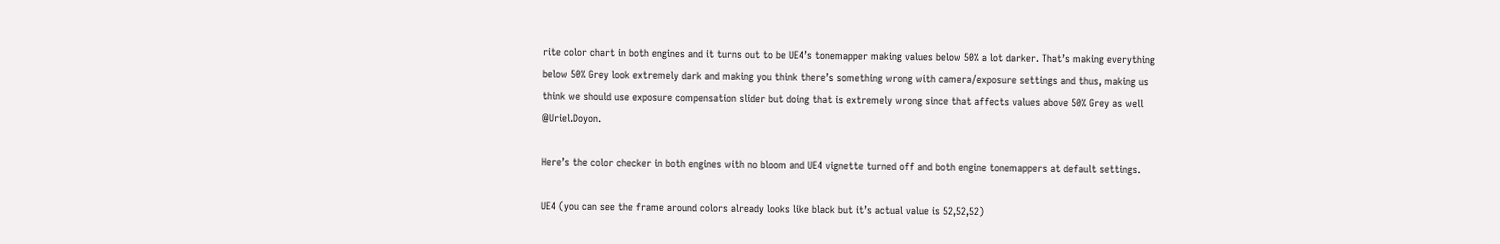rite color chart in both engines and it turns out to be UE4’s tonemapper making values below 50% a lot darker. That’s making everything below 50% Grey look extremely dark and making you think there’s something wrong with camera/exposure settings and thus, making us think we should use exposure compensation slider but doing that is extremely wrong since that affects values above 50% Grey as well @Uriel.Doyon.

Here’s the color checker in both engines with no bloom and UE4 vignette turned off and both engine tonemappers at default settings.

UE4 (you can see the frame around colors already looks like black but it’s actual value is 52,52,52)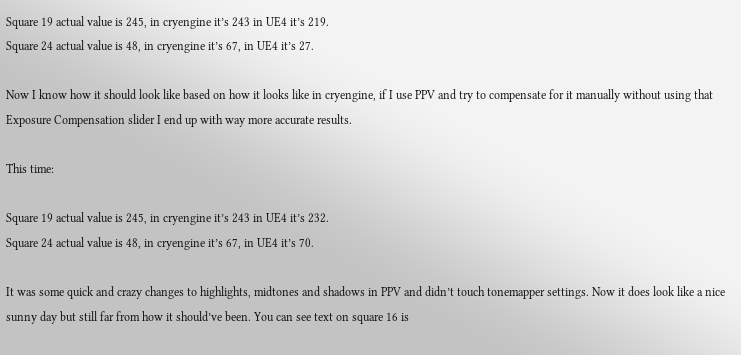Square 19 actual value is 245, in cryengine it’s 243 in UE4 it’s 219.
Square 24 actual value is 48, in cryengine it’s 67, in UE4 it’s 27.

Now I know how it should look like based on how it looks like in cryengine, if I use PPV and try to compensate for it manually without using that Exposure Compensation slider I end up with way more accurate results.

This time:

Square 19 actual value is 245, in cryengine it’s 243 in UE4 it’s 232.
Square 24 actual value is 48, in cryengine it’s 67, in UE4 it’s 70.

It was some quick and crazy changes to highlights, midtones and shadows in PPV and didn’t touch tonemapper settings. Now it does look like a nice sunny day but still far from how it should’ve been. You can see text on square 16 is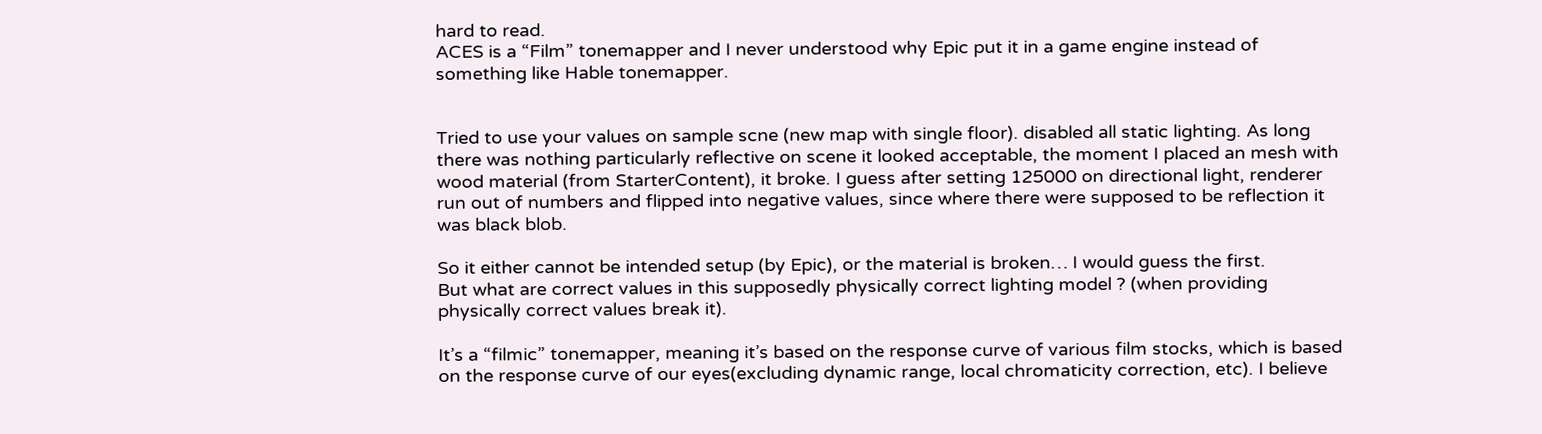hard to read.
ACES is a “Film” tonemapper and I never understood why Epic put it in a game engine instead of something like Hable tonemapper.


Tried to use your values on sample scne (new map with single floor). disabled all static lighting. As long there was nothing particularly reflective on scene it looked acceptable, the moment I placed an mesh with wood material (from StarterContent), it broke. I guess after setting 125000 on directional light, renderer run out of numbers and flipped into negative values, since where there were supposed to be reflection it was black blob.

So it either cannot be intended setup (by Epic), or the material is broken… I would guess the first.
But what are correct values in this supposedly physically correct lighting model ? (when providing physically correct values break it).

It’s a “filmic” tonemapper, meaning it’s based on the response curve of various film stocks, which is based on the response curve of our eyes(excluding dynamic range, local chromaticity correction, etc). I believe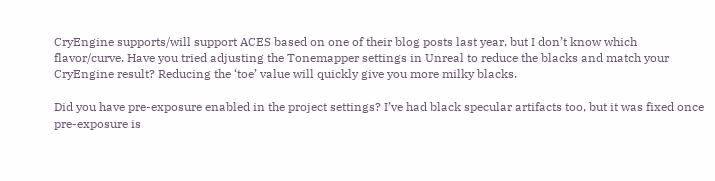CryEngine supports/will support ACES based on one of their blog posts last year, but I don’t know which flavor/curve. Have you tried adjusting the Tonemapper settings in Unreal to reduce the blacks and match your CryEngine result? Reducing the ‘toe’ value will quickly give you more milky blacks.

Did you have pre-exposure enabled in the project settings? I’ve had black specular artifacts too, but it was fixed once pre-exposure is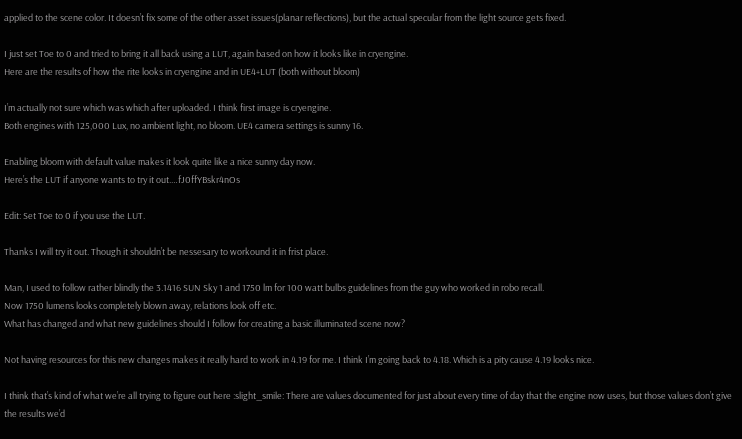applied to the scene color. It doesn’t fix some of the other asset issues(planar reflections), but the actual specular from the light source gets fixed.

I just set Toe to 0 and tried to bring it all back using a LUT, again based on how it looks like in cryengine.
Here are the results of how the rite looks in cryengine and in UE4+LUT (both without bloom)

I’m actually not sure which was which after uploaded. I think first image is cryengine.
Both engines with 125,000 Lux, no ambient light, no bloom. UE4 camera settings is sunny 16.

Enabling bloom with default value makes it look quite like a nice sunny day now.
Here’s the LUT if anyone wants to try it out.…fJ0ffYBskr4nOs

Edit: Set Toe to 0 if you use the LUT.

Thanks I will try it out. Though it shouldn’t be nessesary to workound it in frist place.

Man, I used to follow rather blindly the 3.1416 SUN Sky 1 and 1750 lm for 100 watt bulbs guidelines from the guy who worked in robo recall.
Now 1750 lumens looks completely blown away, relations look off etc.
What has changed and what new guidelines should I follow for creating a basic illuminated scene now?

Not having resources for this new changes makes it really hard to work in 4.19 for me. I think I’m going back to 4.18. Which is a pity cause 4.19 looks nice.

I think that’s kind of what we’re all trying to figure out here :slight_smile: There are values documented for just about every time of day that the engine now uses, but those values don’t give the results we’d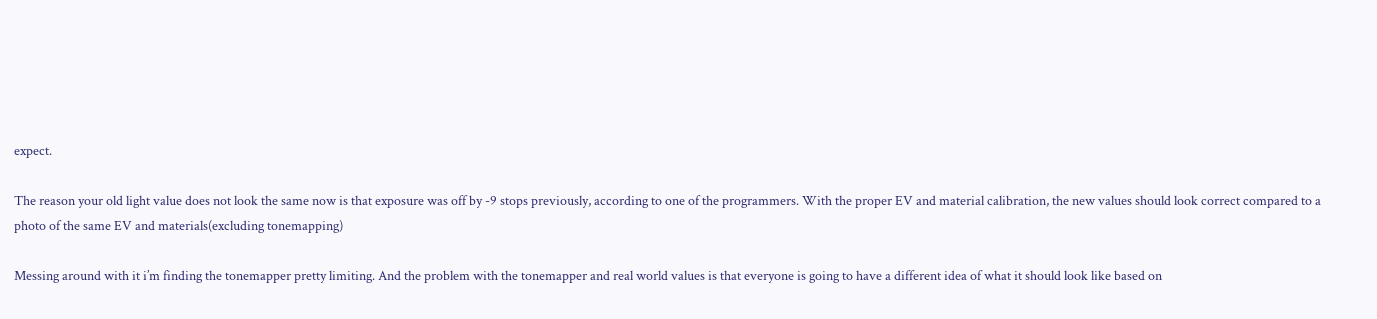expect.

The reason your old light value does not look the same now is that exposure was off by -9 stops previously, according to one of the programmers. With the proper EV and material calibration, the new values should look correct compared to a photo of the same EV and materials(excluding tonemapping)

Messing around with it i’m finding the tonemapper pretty limiting. And the problem with the tonemapper and real world values is that everyone is going to have a different idea of what it should look like based on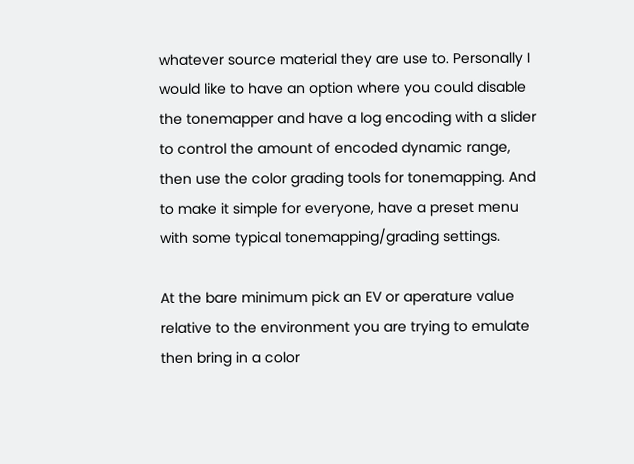whatever source material they are use to. Personally I would like to have an option where you could disable the tonemapper and have a log encoding with a slider to control the amount of encoded dynamic range, then use the color grading tools for tonemapping. And to make it simple for everyone, have a preset menu with some typical tonemapping/grading settings.

At the bare minimum pick an EV or aperature value relative to the environment you are trying to emulate then bring in a color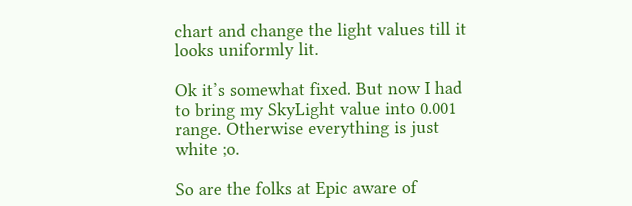chart and change the light values till it looks uniformly lit.

Ok it’s somewhat fixed. But now I had to bring my SkyLight value into 0.001 range. Otherwise everything is just white ;o.

So are the folks at Epic aware of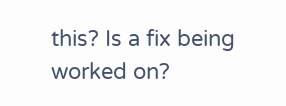this? Is a fix being worked on?